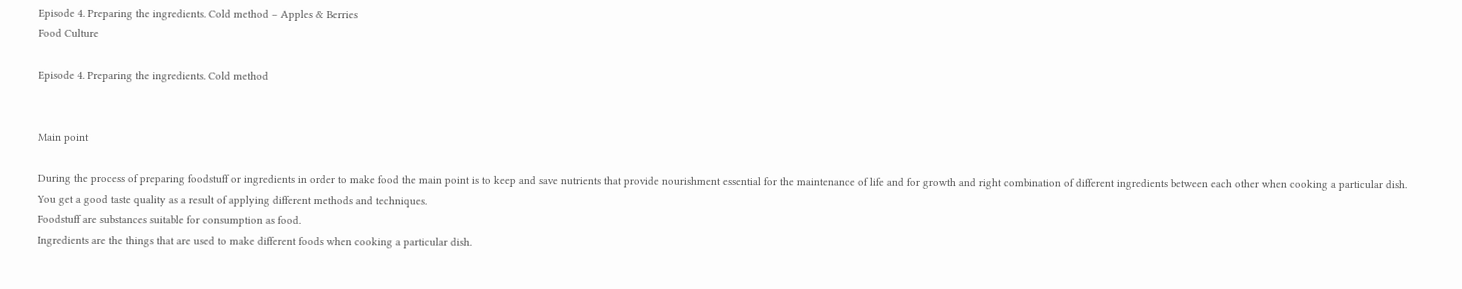Episode 4. Preparing the ingredients. Cold method – Apples & Berries
Food Culture

Episode 4. Preparing the ingredients. Cold method


Main point

During the process of preparing foodstuff or ingredients in order to make food the main point is to keep and save nutrients that provide nourishment essential for the maintenance of life and for growth and right combination of different ingredients between each other when cooking a particular dish. You get a good taste quality as a result of applying different methods and techniques.
Foodstuff are substances suitable for consumption as food.
Ingredients are the things that are used to make different foods when cooking a particular dish.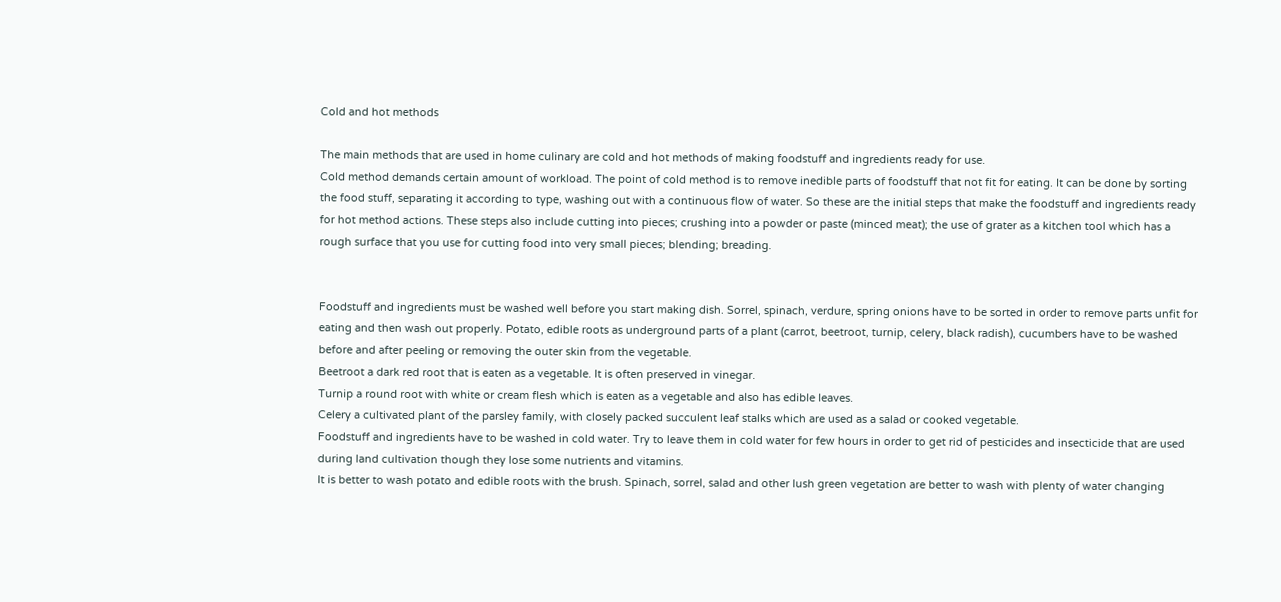Cold and hot methods

The main methods that are used in home culinary are cold and hot methods of making foodstuff and ingredients ready for use.
Cold method demands certain amount of workload. The point of cold method is to remove inedible parts of foodstuff that not fit for eating. It can be done by sorting the food stuff, separating it according to type, washing out with a continuous flow of water. So these are the initial steps that make the foodstuff and ingredients ready for hot method actions. These steps also include cutting into pieces; crushing into a powder or paste (minced meat); the use of grater as a kitchen tool which has a rough surface that you use for cutting food into very small pieces; blending; breading.


Foodstuff and ingredients must be washed well before you start making dish. Sorrel, spinach, verdure, spring onions have to be sorted in order to remove parts unfit for eating and then wash out properly. Potato, edible roots as underground parts of a plant (carrot, beetroot, turnip, celery, black radish), cucumbers have to be washed before and after peeling or removing the outer skin from the vegetable.
Beetroot a dark red root that is eaten as a vegetable. It is often preserved in vinegar.
Turnip a round root with white or cream flesh which is eaten as a vegetable and also has edible leaves.
Celery a cultivated plant of the parsley family, with closely packed succulent leaf stalks which are used as a salad or cooked vegetable.
Foodstuff and ingredients have to be washed in cold water. Try to leave them in cold water for few hours in order to get rid of pesticides and insecticide that are used during land cultivation though they lose some nutrients and vitamins.
It is better to wash potato and edible roots with the brush. Spinach, sorrel, salad and other lush green vegetation are better to wash with plenty of water changing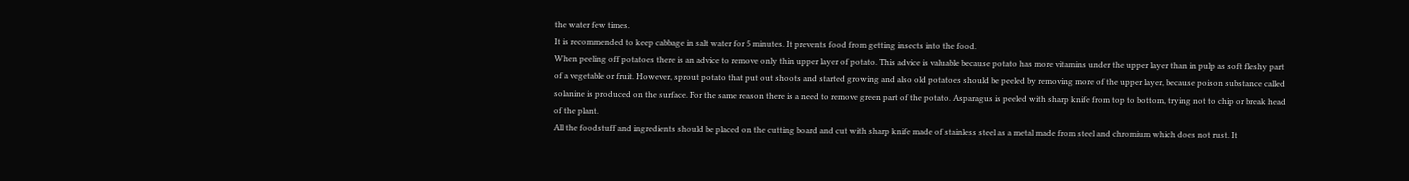the water few times.
It is recommended to keep cabbage in salt water for 5 minutes. It prevents food from getting insects into the food.
When peeling off potatoes there is an advice to remove only thin upper layer of potato. This advice is valuable because potato has more vitamins under the upper layer than in pulp as soft fleshy part of a vegetable or fruit. However, sprout potato that put out shoots and started growing and also old potatoes should be peeled by removing more of the upper layer, because poison substance called solanine is produced on the surface. For the same reason there is a need to remove green part of the potato. Asparagus is peeled with sharp knife from top to bottom, trying not to chip or break head of the plant.
All the foodstuff and ingredients should be placed on the cutting board and cut with sharp knife made of stainless steel as a metal made from steel and chromium which does not rust. It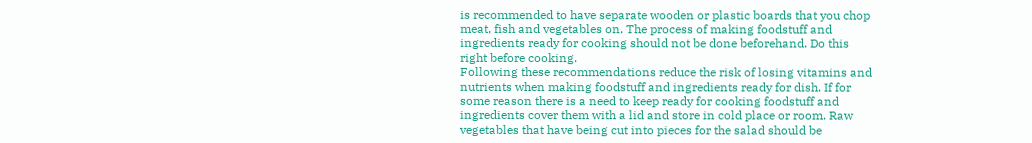is recommended to have separate wooden or plastic boards that you chop meat, fish and vegetables on. The process of making foodstuff and ingredients ready for cooking should not be done beforehand. Do this right before cooking.
Following these recommendations reduce the risk of losing vitamins and nutrients when making foodstuff and ingredients ready for dish. If for some reason there is a need to keep ready for cooking foodstuff and ingredients cover them with a lid and store in cold place or room. Raw vegetables that have being cut into pieces for the salad should be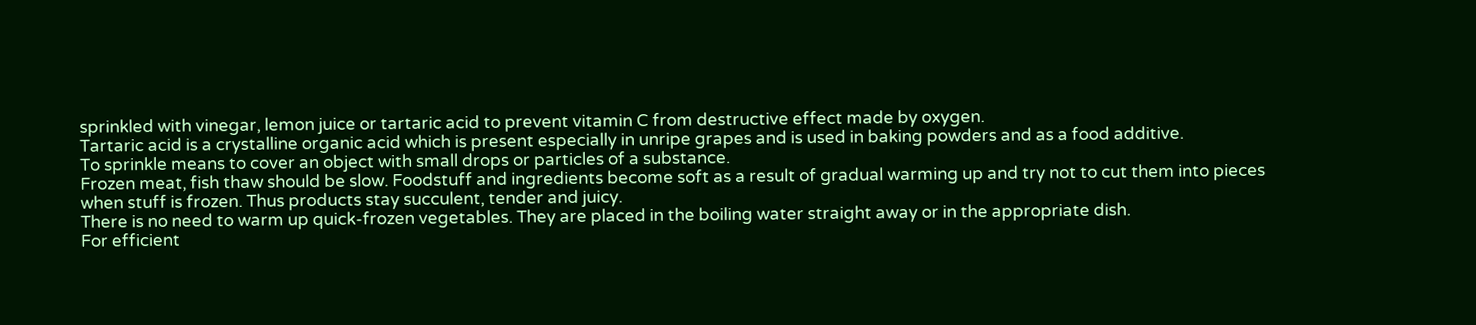sprinkled with vinegar, lemon juice or tartaric acid to prevent vitamin C from destructive effect made by oxygen.
Tartaric acid is a crystalline organic acid which is present especially in unripe grapes and is used in baking powders and as a food additive.
To sprinkle means to cover an object with small drops or particles of a substance.
Frozen meat, fish thaw should be slow. Foodstuff and ingredients become soft as a result of gradual warming up and try not to cut them into pieces when stuff is frozen. Thus products stay succulent, tender and juicy.
There is no need to warm up quick-frozen vegetables. They are placed in the boiling water straight away or in the appropriate dish.
For efficient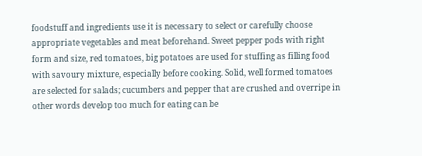foodstuff and ingredients use it is necessary to select or carefully choose appropriate vegetables and meat beforehand. Sweet pepper pods with right form and size, red tomatoes, big potatoes are used for stuffing as filling food with savoury mixture, especially before cooking. Solid, well formed tomatoes are selected for salads; cucumbers and pepper that are crushed and overripe in other words develop too much for eating can be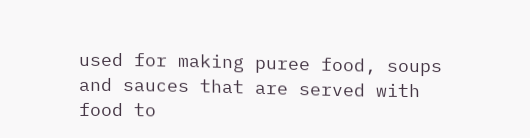used for making puree food, soups and sauces that are served with food to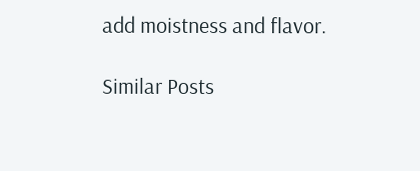add moistness and flavor.

Similar Posts